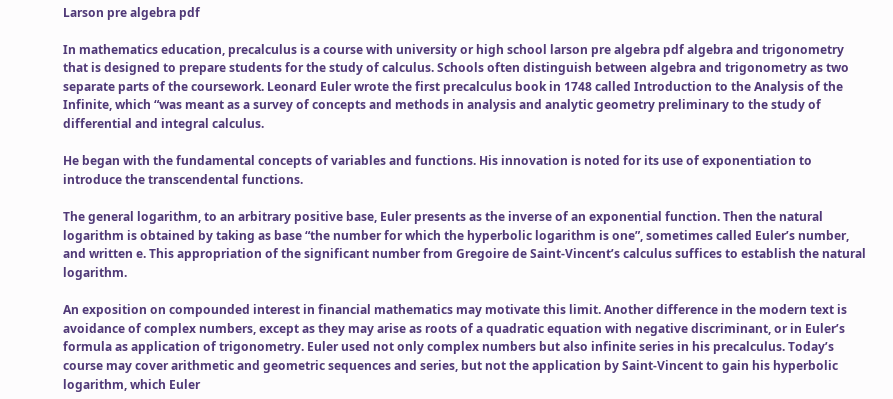Larson pre algebra pdf

In mathematics education, precalculus is a course with university or high school larson pre algebra pdf algebra and trigonometry that is designed to prepare students for the study of calculus. Schools often distinguish between algebra and trigonometry as two separate parts of the coursework. Leonard Euler wrote the first precalculus book in 1748 called Introduction to the Analysis of the Infinite, which “was meant as a survey of concepts and methods in analysis and analytic geometry preliminary to the study of differential and integral calculus.

He began with the fundamental concepts of variables and functions. His innovation is noted for its use of exponentiation to introduce the transcendental functions.

The general logarithm, to an arbitrary positive base, Euler presents as the inverse of an exponential function. Then the natural logarithm is obtained by taking as base “the number for which the hyperbolic logarithm is one”, sometimes called Euler’s number, and written e. This appropriation of the significant number from Gregoire de Saint-Vincent’s calculus suffices to establish the natural logarithm.

An exposition on compounded interest in financial mathematics may motivate this limit. Another difference in the modern text is avoidance of complex numbers, except as they may arise as roots of a quadratic equation with negative discriminant, or in Euler’s formula as application of trigonometry. Euler used not only complex numbers but also infinite series in his precalculus. Today’s course may cover arithmetic and geometric sequences and series, but not the application by Saint-Vincent to gain his hyperbolic logarithm, which Euler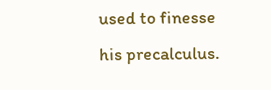used to finesse his precalculus.